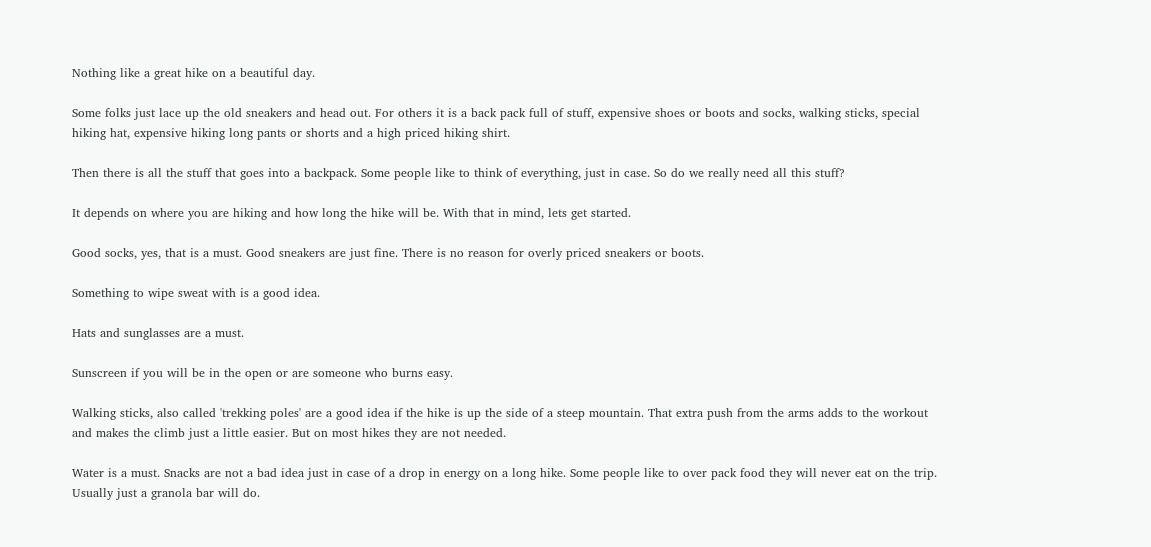Nothing like a great hike on a beautiful day.

Some folks just lace up the old sneakers and head out. For others it is a back pack full of stuff, expensive shoes or boots and socks, walking sticks, special hiking hat, expensive hiking long pants or shorts and a high priced hiking shirt.

Then there is all the stuff that goes into a backpack. Some people like to think of everything, just in case. So do we really need all this stuff?

It depends on where you are hiking and how long the hike will be. With that in mind, lets get started.

Good socks, yes, that is a must. Good sneakers are just fine. There is no reason for overly priced sneakers or boots.

Something to wipe sweat with is a good idea.

Hats and sunglasses are a must.

Sunscreen if you will be in the open or are someone who burns easy.

Walking sticks, also called 'trekking poles' are a good idea if the hike is up the side of a steep mountain. That extra push from the arms adds to the workout and makes the climb just a little easier. But on most hikes they are not needed.

Water is a must. Snacks are not a bad idea just in case of a drop in energy on a long hike. Some people like to over pack food they will never eat on the trip. Usually just a granola bar will do.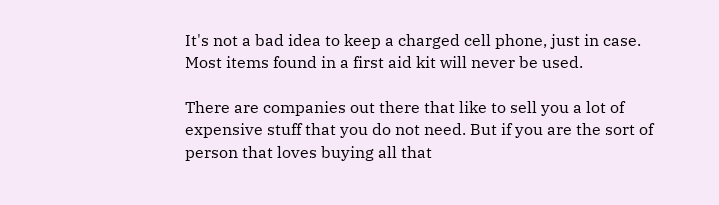It's not a bad idea to keep a charged cell phone, just in case. Most items found in a first aid kit will never be used.

There are companies out there that like to sell you a lot of expensive stuff that you do not need. But if you are the sort of person that loves buying all that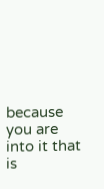because you are into it that is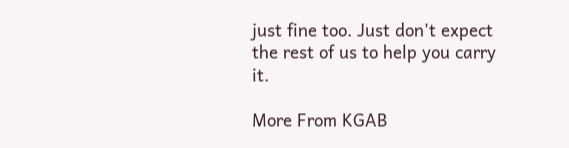just fine too. Just don't expect the rest of us to help you carry it.

More From KGAB